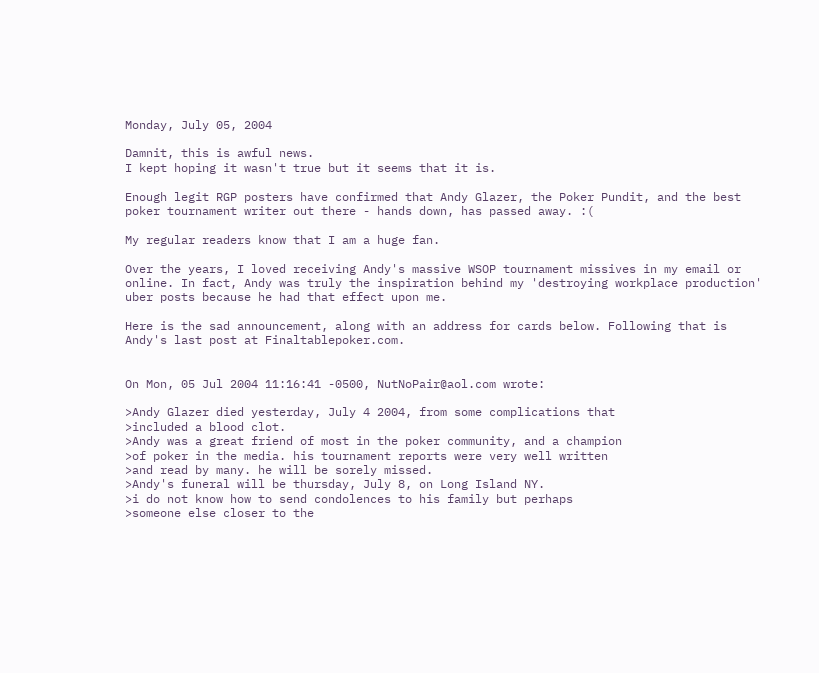Monday, July 05, 2004

Damnit, this is awful news.
I kept hoping it wasn't true but it seems that it is.

Enough legit RGP posters have confirmed that Andy Glazer, the Poker Pundit, and the best poker tournament writer out there - hands down, has passed away. :(

My regular readers know that I am a huge fan.

Over the years, I loved receiving Andy's massive WSOP tournament missives in my email or online. In fact, Andy was truly the inspiration behind my 'destroying workplace production' uber posts because he had that effect upon me.

Here is the sad announcement, along with an address for cards below. Following that is Andy's last post at Finaltablepoker.com.


On Mon, 05 Jul 2004 11:16:41 -0500, NutNoPair@aol.com wrote:

>Andy Glazer died yesterday, July 4 2004, from some complications that
>included a blood clot.
>Andy was a great friend of most in the poker community, and a champion
>of poker in the media. his tournament reports were very well written
>and read by many. he will be sorely missed.
>Andy's funeral will be thursday, July 8, on Long Island NY.
>i do not know how to send condolences to his family but perhaps
>someone else closer to the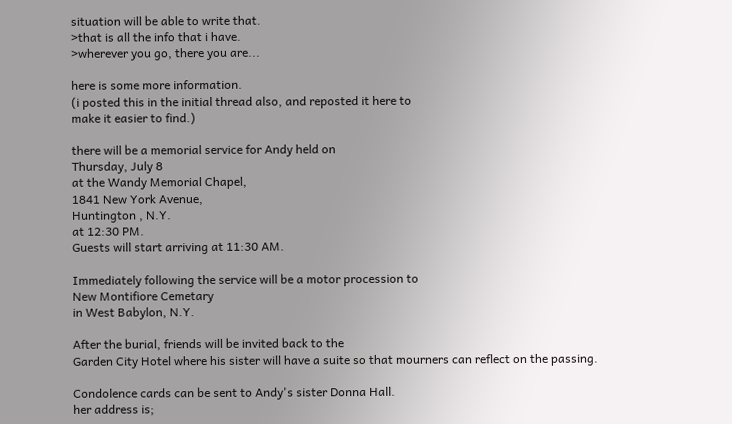situation will be able to write that.
>that is all the info that i have.
>wherever you go, there you are...

here is some more information.
(i posted this in the initial thread also, and reposted it here to
make it easier to find.)

there will be a memorial service for Andy held on
Thursday, July 8
at the Wandy Memorial Chapel,
1841 New York Avenue,
Huntington , N.Y.
at 12:30 PM.
Guests will start arriving at 11:30 AM.

Immediately following the service will be a motor procession to
New Montifiore Cemetary
in West Babylon, N.Y.

After the burial, friends will be invited back to the
Garden City Hotel where his sister will have a suite so that mourners can reflect on the passing.

Condolence cards can be sent to Andy's sister Donna Hall.
her address is;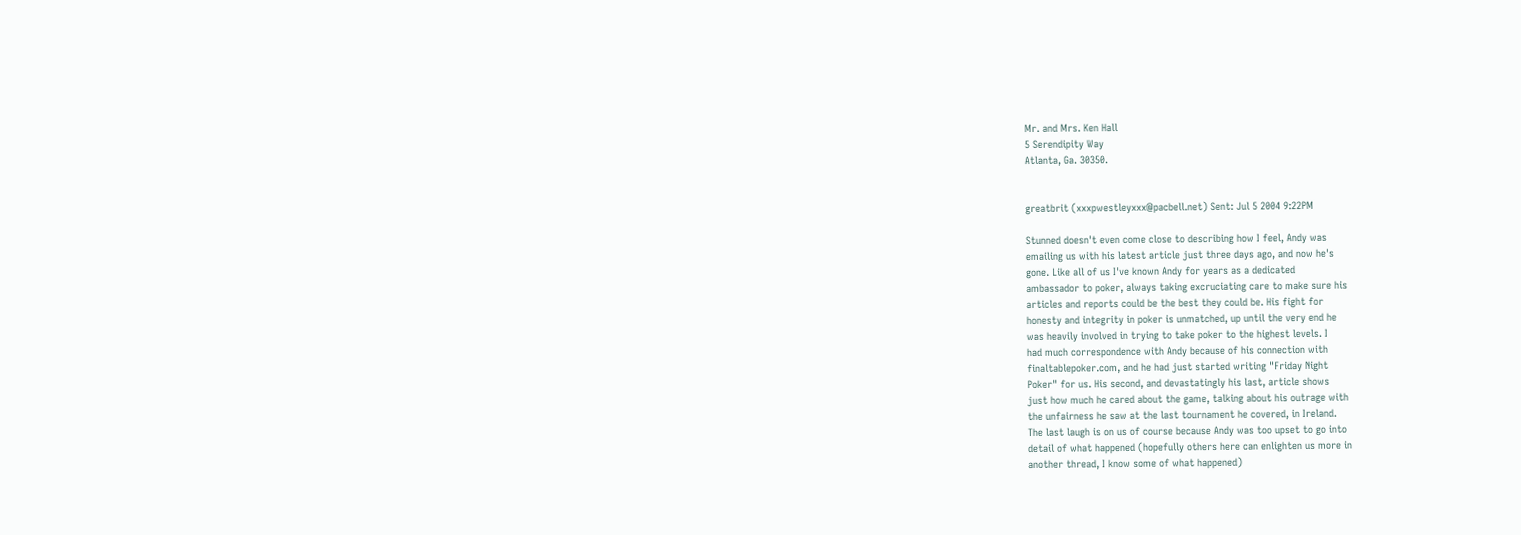Mr. and Mrs. Ken Hall
5 Serendipity Way
Atlanta, Ga. 30350.


greatbrit (xxxpwestleyxxx@pacbell.net) Sent: Jul 5 2004 9:22PM

Stunned doesn't even come close to describing how I feel, Andy was
emailing us with his latest article just three days ago, and now he's
gone. Like all of us I've known Andy for years as a dedicated
ambassador to poker, always taking excruciating care to make sure his
articles and reports could be the best they could be. His fight for
honesty and integrity in poker is unmatched, up until the very end he
was heavily involved in trying to take poker to the highest levels. I
had much correspondence with Andy because of his connection with
finaltablepoker.com, and he had just started writing "Friday Night
Poker" for us. His second, and devastatingly his last, article shows
just how much he cared about the game, talking about his outrage with
the unfairness he saw at the last tournament he covered, in Ireland.
The last laugh is on us of course because Andy was too upset to go into
detail of what happened (hopefully others here can enlighten us more in
another thread, I know some of what happened)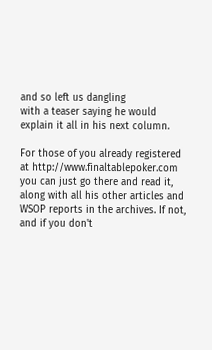and so left us dangling
with a teaser saying he would explain it all in his next column.

For those of you already registered at http://www.finaltablepoker.com
you can just go there and read it, along with all his other articles and
WSOP reports in the archives. If not, and if you don't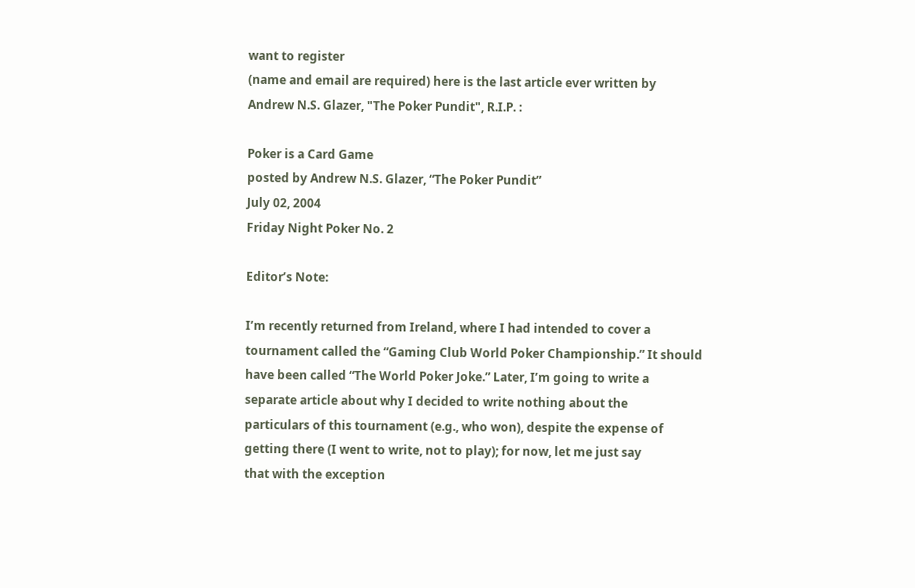want to register
(name and email are required) here is the last article ever written by
Andrew N.S. Glazer, "The Poker Pundit", R.I.P. :

Poker is a Card Game
posted by Andrew N.S. Glazer, “The Poker Pundit”
July 02, 2004
Friday Night Poker No. 2

Editor’s Note:

I’m recently returned from Ireland, where I had intended to cover a
tournament called the “Gaming Club World Poker Championship.” It should
have been called “The World Poker Joke.” Later, I’m going to write a
separate article about why I decided to write nothing about the
particulars of this tournament (e.g., who won), despite the expense of
getting there (I went to write, not to play); for now, let me just say
that with the exception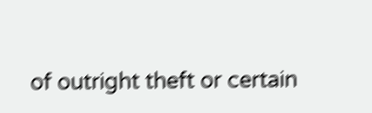of outright theft or certain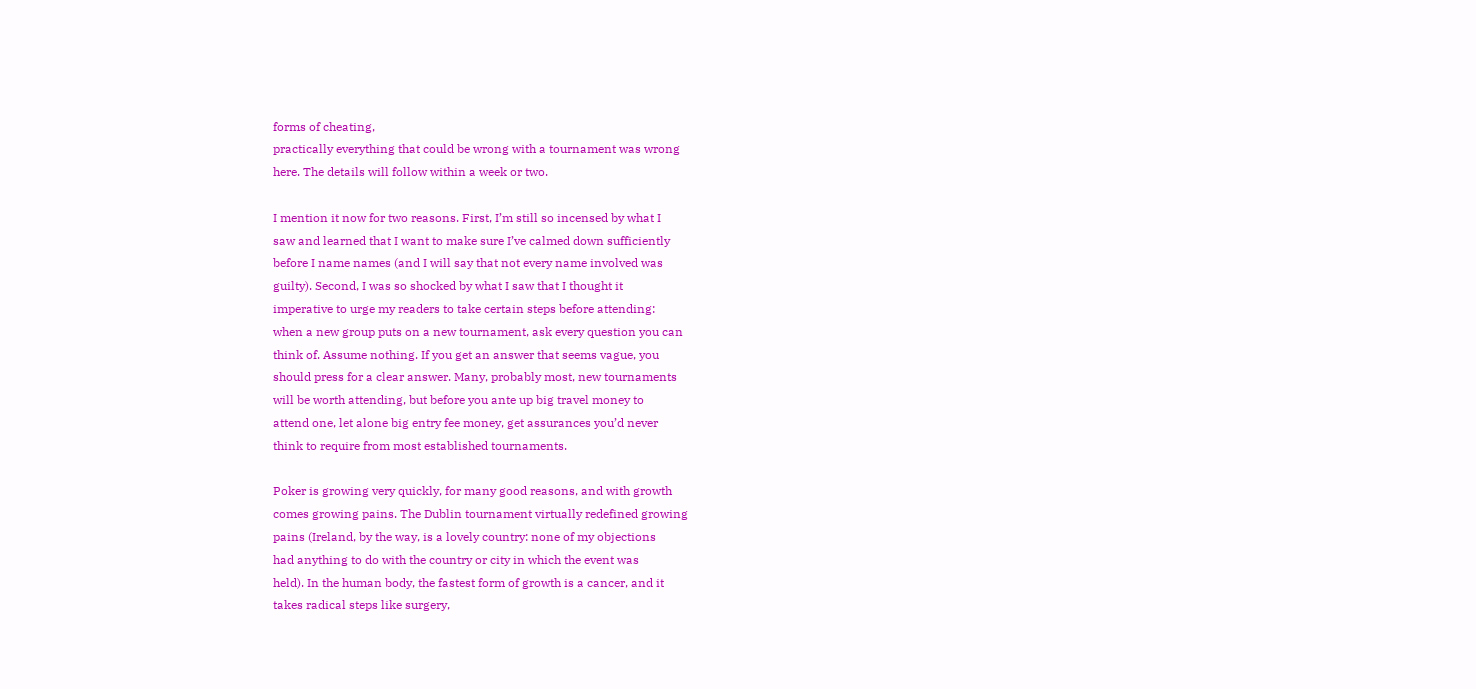forms of cheating,
practically everything that could be wrong with a tournament was wrong
here. The details will follow within a week or two.

I mention it now for two reasons. First, I’m still so incensed by what I
saw and learned that I want to make sure I’ve calmed down sufficiently
before I name names (and I will say that not every name involved was
guilty). Second, I was so shocked by what I saw that I thought it
imperative to urge my readers to take certain steps before attending:
when a new group puts on a new tournament, ask every question you can
think of. Assume nothing. If you get an answer that seems vague, you
should press for a clear answer. Many, probably most, new tournaments
will be worth attending, but before you ante up big travel money to
attend one, let alone big entry fee money, get assurances you’d never
think to require from most established tournaments.

Poker is growing very quickly, for many good reasons, and with growth
comes growing pains. The Dublin tournament virtually redefined growing
pains (Ireland, by the way, is a lovely country: none of my objections
had anything to do with the country or city in which the event was
held). In the human body, the fastest form of growth is a cancer, and it
takes radical steps like surgery,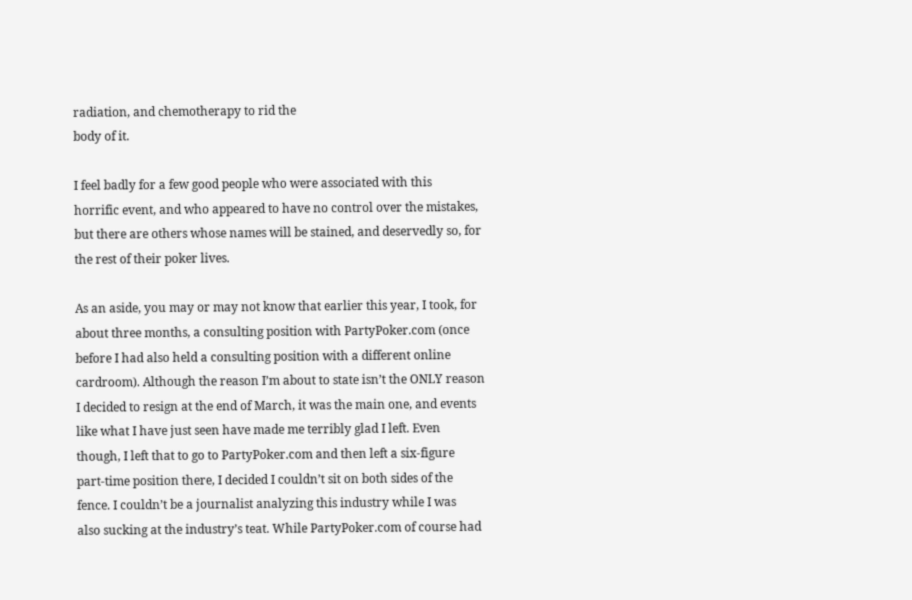radiation, and chemotherapy to rid the
body of it.

I feel badly for a few good people who were associated with this
horrific event, and who appeared to have no control over the mistakes,
but there are others whose names will be stained, and deservedly so, for
the rest of their poker lives.

As an aside, you may or may not know that earlier this year, I took, for
about three months, a consulting position with PartyPoker.com (once
before I had also held a consulting position with a different online
cardroom). Although the reason I’m about to state isn’t the ONLY reason
I decided to resign at the end of March, it was the main one, and events
like what I have just seen have made me terribly glad I left. Even
though, I left that to go to PartyPoker.com and then left a six-figure
part-time position there, I decided I couldn’t sit on both sides of the
fence. I couldn’t be a journalist analyzing this industry while I was
also sucking at the industry’s teat. While PartyPoker.com of course had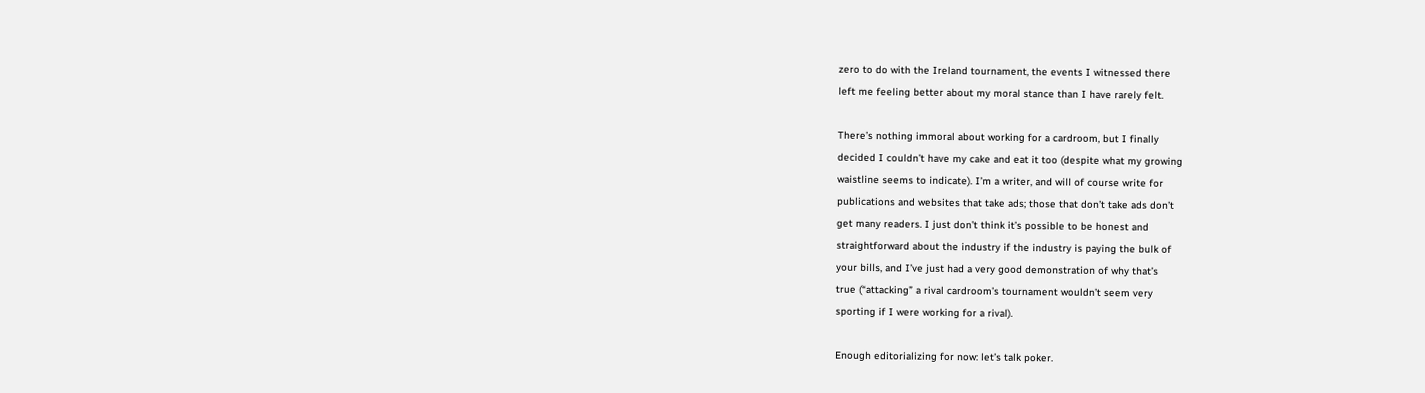zero to do with the Ireland tournament, the events I witnessed there
left me feeling better about my moral stance than I have rarely felt.

There’s nothing immoral about working for a cardroom, but I finally
decided I couldn’t have my cake and eat it too (despite what my growing
waistline seems to indicate). I’m a writer, and will of course write for
publications and websites that take ads; those that don’t take ads don’t
get many readers. I just don’t think it’s possible to be honest and
straightforward about the industry if the industry is paying the bulk of
your bills, and I’ve just had a very good demonstration of why that’s
true (“attacking” a rival cardroom’s tournament wouldn’t seem very
sporting if I were working for a rival).

Enough editorializing for now: let’s talk poker.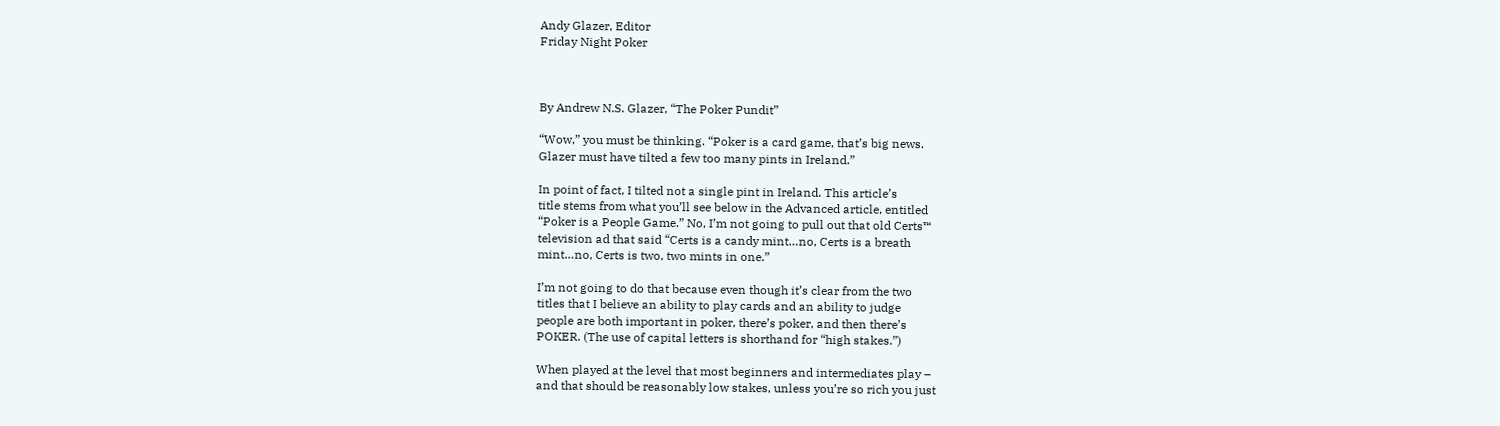Andy Glazer, Editor
Friday Night Poker



By Andrew N.S. Glazer, “The Poker Pundit”

“Wow,” you must be thinking. “Poker is a card game, that’s big news.
Glazer must have tilted a few too many pints in Ireland.”

In point of fact, I tilted not a single pint in Ireland. This article’s
title stems from what you’ll see below in the Advanced article, entitled
“Poker is a People Game.” No, I’m not going to pull out that old Certs™
television ad that said “Certs is a candy mint…no, Certs is a breath
mint…no, Certs is two, two mints in one.”

I’m not going to do that because even though it’s clear from the two
titles that I believe an ability to play cards and an ability to judge
people are both important in poker, there’s poker, and then there’s
POKER. (The use of capital letters is shorthand for “high stakes.”)

When played at the level that most beginners and intermediates play –
and that should be reasonably low stakes, unless you’re so rich you just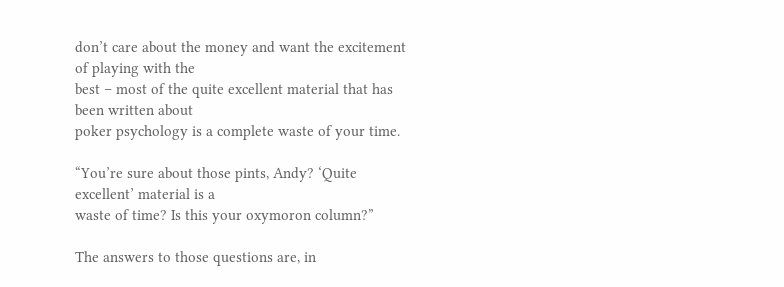don’t care about the money and want the excitement of playing with the
best – most of the quite excellent material that has been written about
poker psychology is a complete waste of your time.

“You’re sure about those pints, Andy? ‘Quite excellent’ material is a
waste of time? Is this your oxymoron column?”

The answers to those questions are, in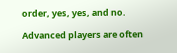order, yes, yes, and no.

Advanced players are often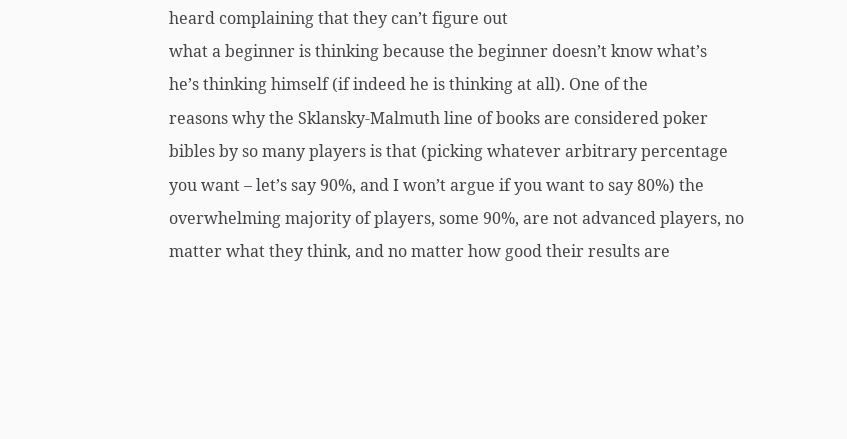heard complaining that they can’t figure out
what a beginner is thinking because the beginner doesn’t know what’s
he’s thinking himself (if indeed he is thinking at all). One of the
reasons why the Sklansky-Malmuth line of books are considered poker
bibles by so many players is that (picking whatever arbitrary percentage
you want – let’s say 90%, and I won’t argue if you want to say 80%) the
overwhelming majority of players, some 90%, are not advanced players, no
matter what they think, and no matter how good their results are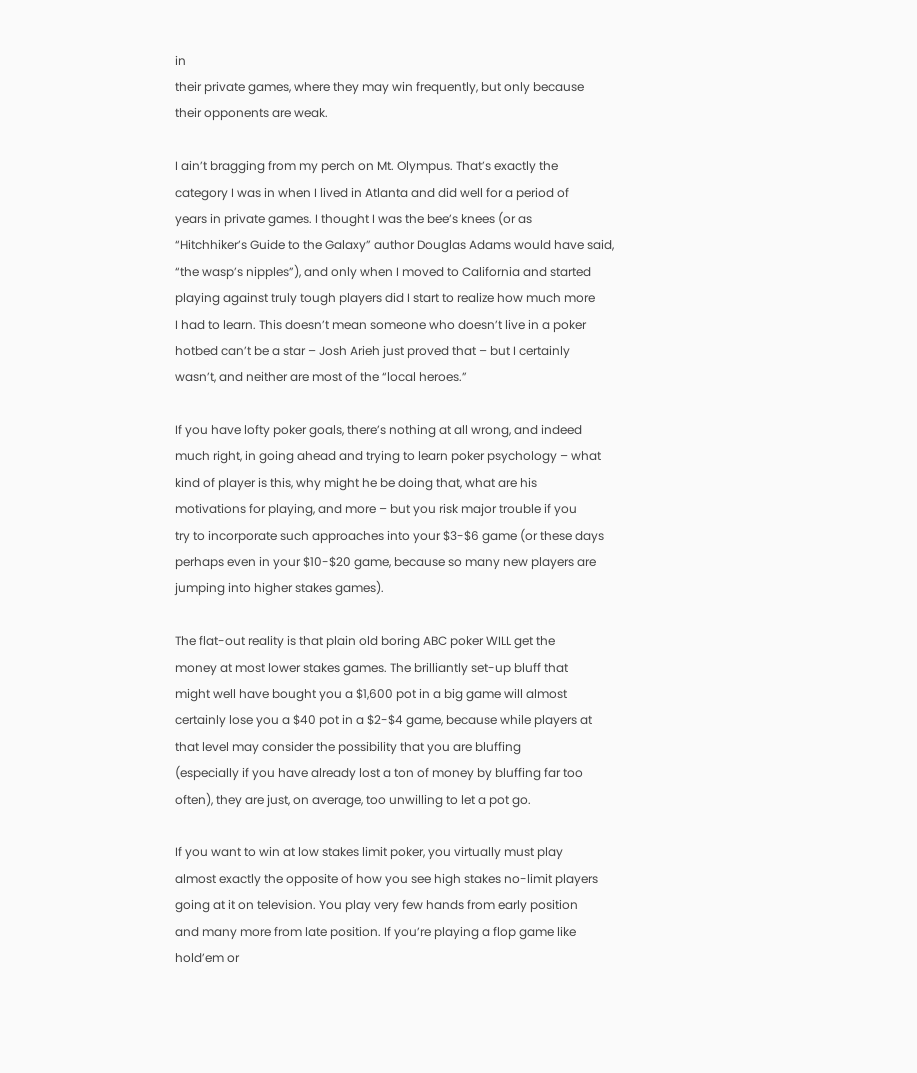in
their private games, where they may win frequently, but only because
their opponents are weak.

I ain’t bragging from my perch on Mt. Olympus. That’s exactly the
category I was in when I lived in Atlanta and did well for a period of
years in private games. I thought I was the bee’s knees (or as
“Hitchhiker’s Guide to the Galaxy” author Douglas Adams would have said,
“the wasp’s nipples”), and only when I moved to California and started
playing against truly tough players did I start to realize how much more
I had to learn. This doesn’t mean someone who doesn’t live in a poker
hotbed can’t be a star – Josh Arieh just proved that – but I certainly
wasn’t, and neither are most of the “local heroes.”

If you have lofty poker goals, there’s nothing at all wrong, and indeed
much right, in going ahead and trying to learn poker psychology – what
kind of player is this, why might he be doing that, what are his
motivations for playing, and more – but you risk major trouble if you
try to incorporate such approaches into your $3-$6 game (or these days
perhaps even in your $10-$20 game, because so many new players are
jumping into higher stakes games).

The flat-out reality is that plain old boring ABC poker WILL get the
money at most lower stakes games. The brilliantly set-up bluff that
might well have bought you a $1,600 pot in a big game will almost
certainly lose you a $40 pot in a $2-$4 game, because while players at
that level may consider the possibility that you are bluffing
(especially if you have already lost a ton of money by bluffing far too
often), they are just, on average, too unwilling to let a pot go.

If you want to win at low stakes limit poker, you virtually must play
almost exactly the opposite of how you see high stakes no-limit players
going at it on television. You play very few hands from early position
and many more from late position. If you’re playing a flop game like
hold’em or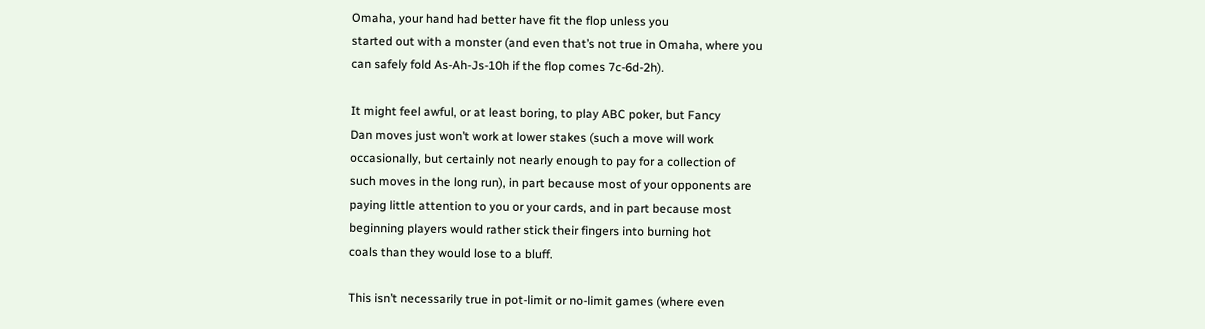Omaha, your hand had better have fit the flop unless you
started out with a monster (and even that’s not true in Omaha, where you
can safely fold As-Ah-Js-10h if the flop comes 7c-6d-2h).

It might feel awful, or at least boring, to play ABC poker, but Fancy
Dan moves just won’t work at lower stakes (such a move will work
occasionally, but certainly not nearly enough to pay for a collection of
such moves in the long run), in part because most of your opponents are
paying little attention to you or your cards, and in part because most
beginning players would rather stick their fingers into burning hot
coals than they would lose to a bluff.

This isn’t necessarily true in pot-limit or no-limit games (where even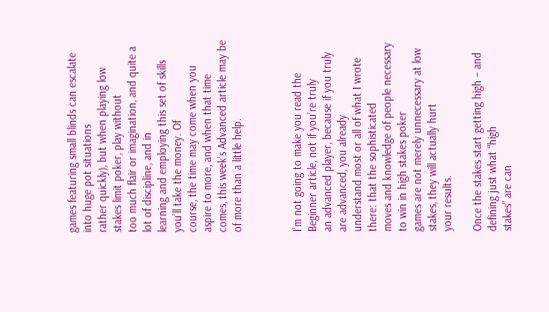games featuring small blinds can escalate into huge pot situations
rather quickly), but when playing low stakes limit poker, play without
too much flair or imagination, and quite a lot of discipline, and in
learning and employing this set of skills you’ll take the money. Of
course, the time may come when you aspire to more, and when that time
comes, this week’s Advanced article may be of more than a little help.



I’m not going to make you read the Beginner article, not if you’re truly
an advanced player, because if you truly are advanced, you already
understand most or all of what I wrote there: that the sophisticated
moves and knowledge of people necessary to win in high stakes poker
games are not merely unnecessary at low stakes, they will actually hurt
your results.

Once the stakes start getting high – and defining just what “high
stakes” are can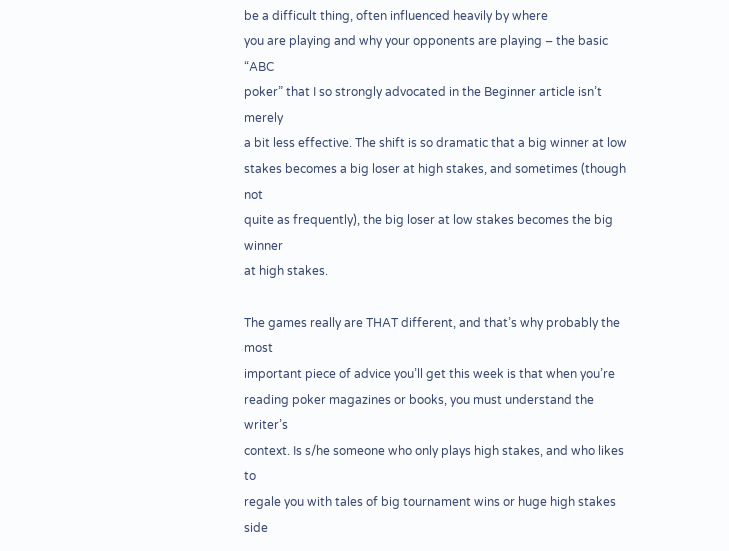be a difficult thing, often influenced heavily by where
you are playing and why your opponents are playing – the basic “ABC
poker” that I so strongly advocated in the Beginner article isn’t merely
a bit less effective. The shift is so dramatic that a big winner at low
stakes becomes a big loser at high stakes, and sometimes (though not
quite as frequently), the big loser at low stakes becomes the big winner
at high stakes.

The games really are THAT different, and that’s why probably the most
important piece of advice you’ll get this week is that when you’re
reading poker magazines or books, you must understand the writer’s
context. Is s/he someone who only plays high stakes, and who likes to
regale you with tales of big tournament wins or huge high stakes side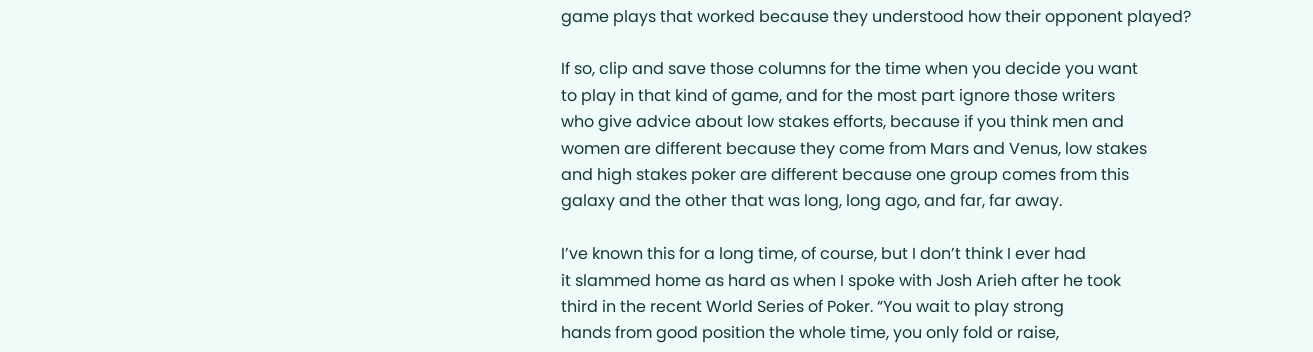game plays that worked because they understood how their opponent played?

If so, clip and save those columns for the time when you decide you want
to play in that kind of game, and for the most part ignore those writers
who give advice about low stakes efforts, because if you think men and
women are different because they come from Mars and Venus, low stakes
and high stakes poker are different because one group comes from this
galaxy and the other that was long, long ago, and far, far away.

I’ve known this for a long time, of course, but I don’t think I ever had
it slammed home as hard as when I spoke with Josh Arieh after he took
third in the recent World Series of Poker. “You wait to play strong
hands from good position the whole time, you only fold or raise,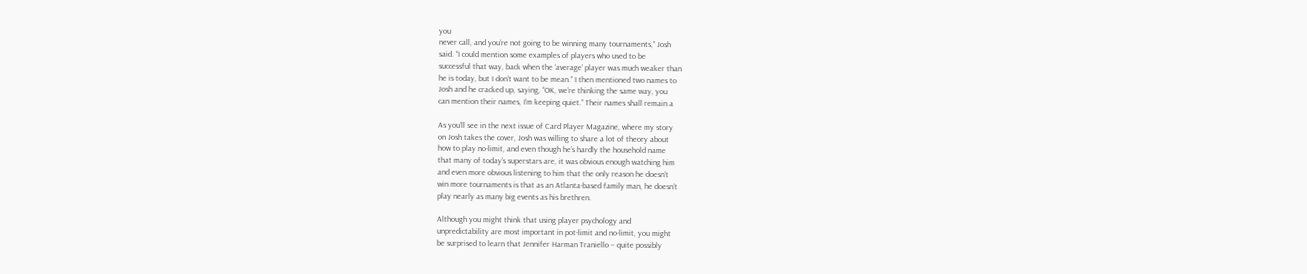you
never call, and you’re not going to be winning many tournaments,” Josh
said. “I could mention some examples of players who used to be
successful that way, back when the ‘average’ player was much weaker than
he is today, but I don’t want to be mean.” I then mentioned two names to
Josh and he cracked up, saying, “OK, we’re thinking the same way, you
can mention their names, I’m keeping quiet.” Their names shall remain a

As you’ll see in the next issue of Card Player Magazine, where my story
on Josh takes the cover, Josh was willing to share a lot of theory about
how to play no-limit, and even though he’s hardly the household name
that many of today’s superstars are, it was obvious enough watching him
and even more obvious listening to him that the only reason he doesn’t
win more tournaments is that as an Atlanta-based family man, he doesn’t
play nearly as many big events as his brethren.

Although you might think that using player psychology and
unpredictability are most important in pot-limit and no-limit, you might
be surprised to learn that Jennifer Harman Traniello – quite possibly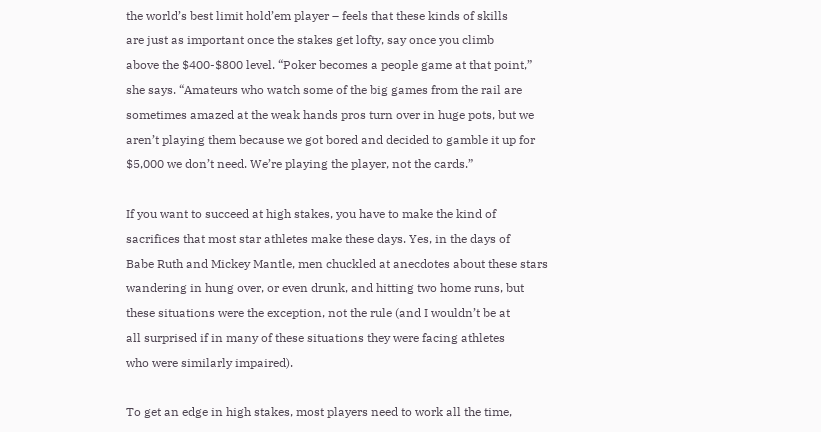the world’s best limit hold’em player – feels that these kinds of skills
are just as important once the stakes get lofty, say once you climb
above the $400-$800 level. “Poker becomes a people game at that point,”
she says. “Amateurs who watch some of the big games from the rail are
sometimes amazed at the weak hands pros turn over in huge pots, but we
aren’t playing them because we got bored and decided to gamble it up for
$5,000 we don’t need. We’re playing the player, not the cards.”

If you want to succeed at high stakes, you have to make the kind of
sacrifices that most star athletes make these days. Yes, in the days of
Babe Ruth and Mickey Mantle, men chuckled at anecdotes about these stars
wandering in hung over, or even drunk, and hitting two home runs, but
these situations were the exception, not the rule (and I wouldn’t be at
all surprised if in many of these situations they were facing athletes
who were similarly impaired).

To get an edge in high stakes, most players need to work all the time,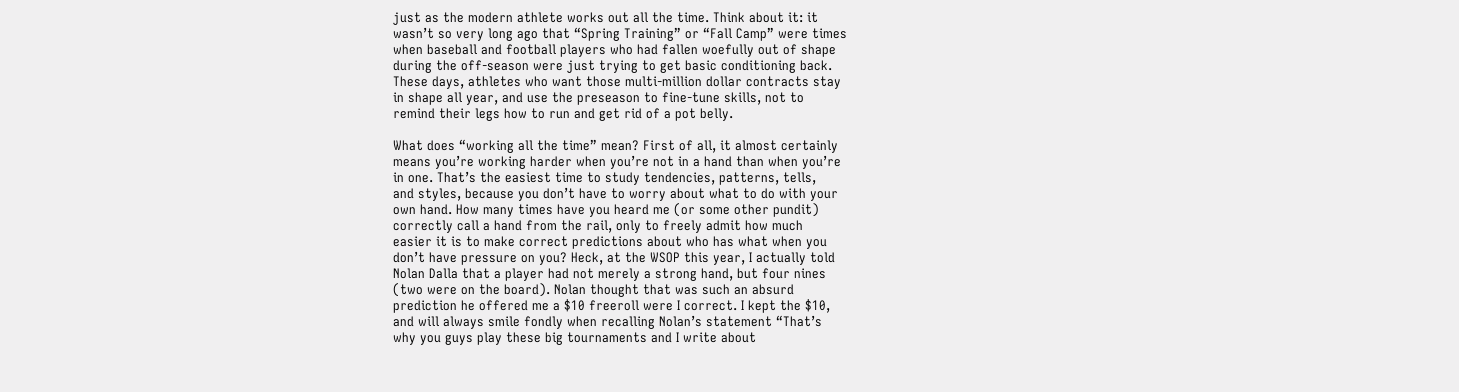just as the modern athlete works out all the time. Think about it: it
wasn’t so very long ago that “Spring Training” or “Fall Camp” were times
when baseball and football players who had fallen woefully out of shape
during the off-season were just trying to get basic conditioning back.
These days, athletes who want those multi-million dollar contracts stay
in shape all year, and use the preseason to fine-tune skills, not to
remind their legs how to run and get rid of a pot belly.

What does “working all the time” mean? First of all, it almost certainly
means you’re working harder when you’re not in a hand than when you’re
in one. That’s the easiest time to study tendencies, patterns, tells,
and styles, because you don’t have to worry about what to do with your
own hand. How many times have you heard me (or some other pundit)
correctly call a hand from the rail, only to freely admit how much
easier it is to make correct predictions about who has what when you
don’t have pressure on you? Heck, at the WSOP this year, I actually told
Nolan Dalla that a player had not merely a strong hand, but four nines
(two were on the board). Nolan thought that was such an absurd
prediction he offered me a $10 freeroll were I correct. I kept the $10,
and will always smile fondly when recalling Nolan’s statement “That’s
why you guys play these big tournaments and I write about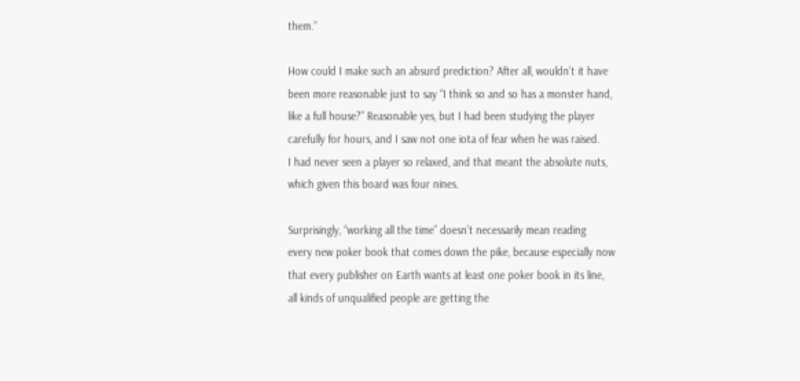them.”

How could I make such an absurd prediction? After all, wouldn’t it have
been more reasonable just to say “I think so and so has a monster hand,
like a full house?” Reasonable yes, but I had been studying the player
carefully for hours, and I saw not one iota of fear when he was raised.
I had never seen a player so relaxed, and that meant the absolute nuts,
which given this board was four nines.

Surprisingly, “working all the time” doesn’t necessarily mean reading
every new poker book that comes down the pike, because especially now
that every publisher on Earth wants at least one poker book in its line,
all kinds of unqualified people are getting the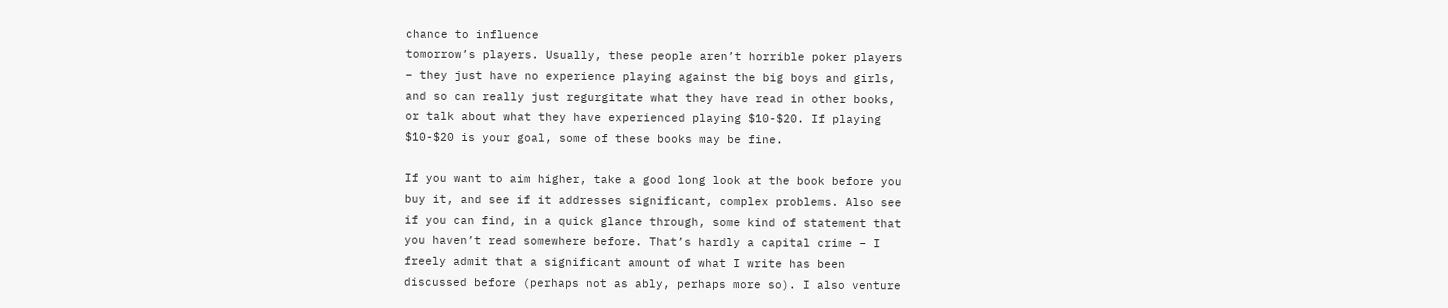chance to influence
tomorrow’s players. Usually, these people aren’t horrible poker players
– they just have no experience playing against the big boys and girls,
and so can really just regurgitate what they have read in other books,
or talk about what they have experienced playing $10-$20. If playing
$10-$20 is your goal, some of these books may be fine.

If you want to aim higher, take a good long look at the book before you
buy it, and see if it addresses significant, complex problems. Also see
if you can find, in a quick glance through, some kind of statement that
you haven’t read somewhere before. That’s hardly a capital crime – I
freely admit that a significant amount of what I write has been
discussed before (perhaps not as ably, perhaps more so). I also venture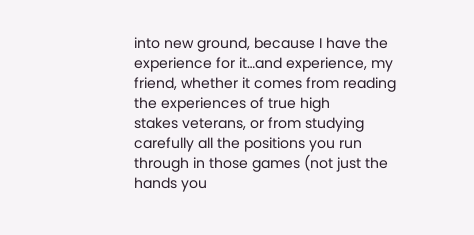into new ground, because I have the experience for it…and experience, my
friend, whether it comes from reading the experiences of true high
stakes veterans, or from studying carefully all the positions you run
through in those games (not just the hands you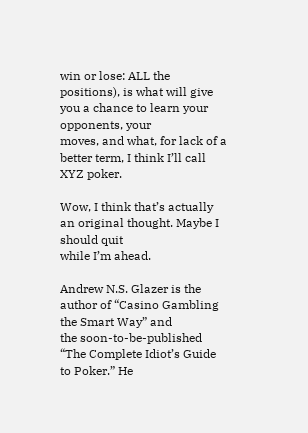win or lose: ALL the
positions), is what will give you a chance to learn your opponents, your
moves, and what, for lack of a better term, I think I’ll call XYZ poker.

Wow, I think that’s actually an original thought. Maybe I should quit
while I’m ahead.

Andrew N.S. Glazer is the author of “Casino Gambling the Smart Way” and
the soon-to-be-published “The Complete Idiot’s Guide to Poker.” He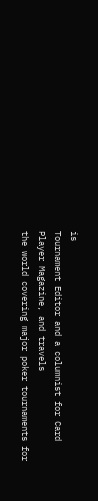is
Tournament Editor and a columnist for Card Player Magazine, and travels
the world covering major poker tournaments for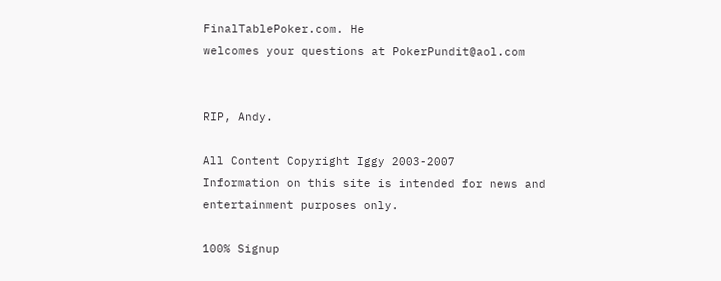FinalTablePoker.com. He
welcomes your questions at PokerPundit@aol.com


RIP, Andy.

All Content Copyright Iggy 2003-2007
Information on this site is intended for news and entertainment purposes only.

100% Signup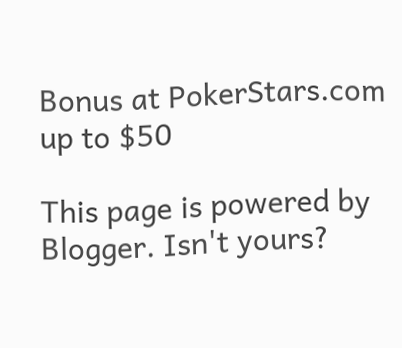Bonus at PokerStars.com up to $50

This page is powered by Blogger. Isn't yours?